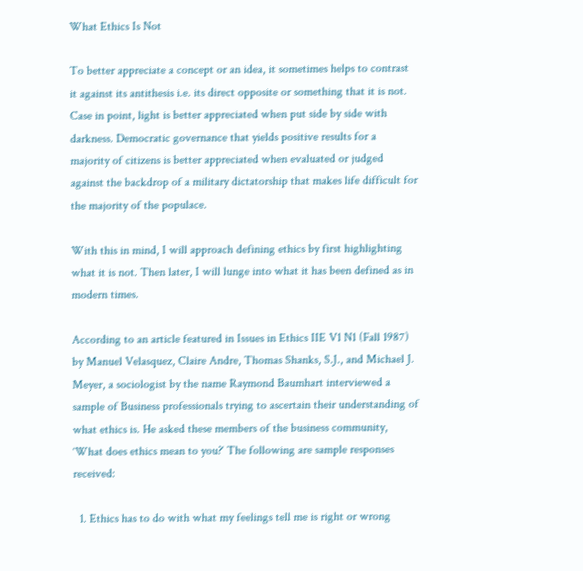What Ethics Is Not

To better appreciate a concept or an idea, it sometimes helps to contrast it against its antithesis i.e. its direct opposite or something that it is not. Case in point, light is better appreciated when put side by side with darkness. Democratic governance that yields positive results for a majority of citizens is better appreciated when evaluated or judged against the backdrop of a military dictatorship that makes life difficult for the majority of the populace.

With this in mind, I will approach defining ethics by first highlighting what it is not. Then later, I will lunge into what it has been defined as in modern times.

According to an article featured in Issues in Ethics IIE V1 N1 (Fall 1987) by Manuel Velasquez, Claire Andre, Thomas Shanks, S.J., and Michael J. Meyer, a sociologist by the name Raymond Baumhart interviewed a sample of Business professionals trying to ascertain their understanding of what ethics is. He asked these members of the business community, ‘What does ethics mean to you?‘ The following are sample responses received:

  1. Ethics has to do with what my feelings tell me is right or wrong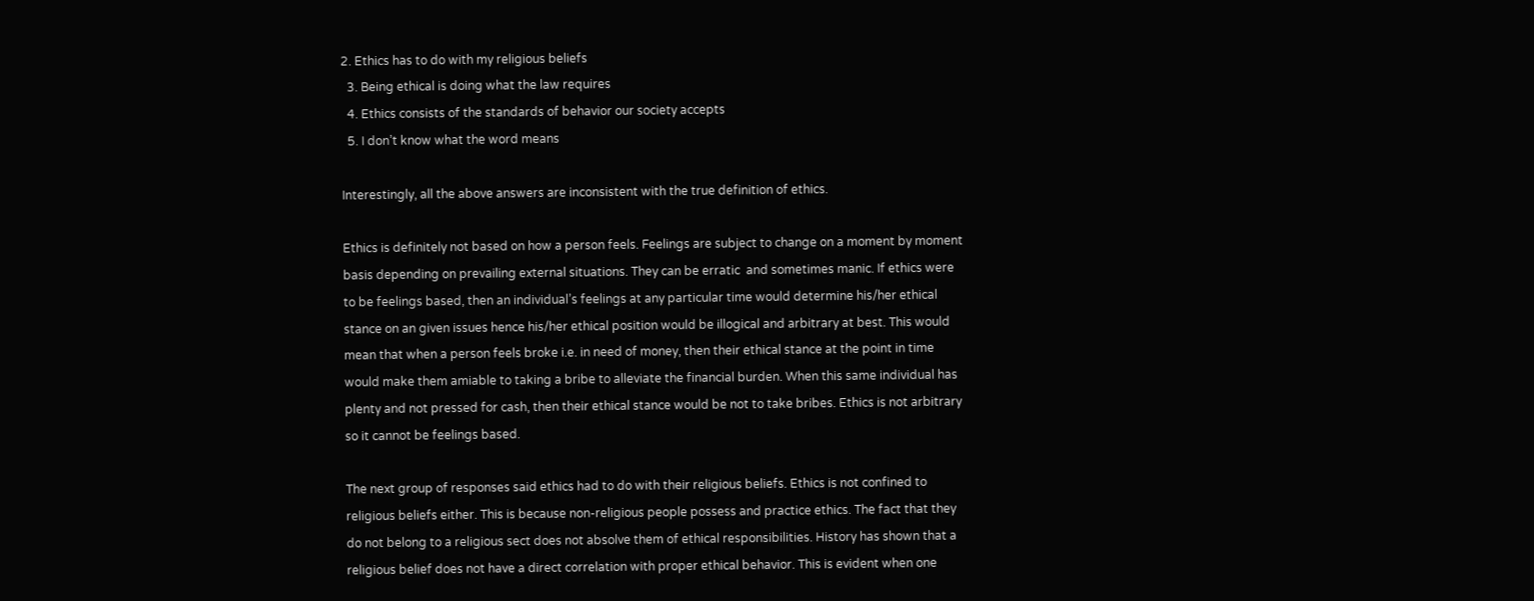2. Ethics has to do with my religious beliefs
  3. Being ethical is doing what the law requires
  4. Ethics consists of the standards of behavior our society accepts
  5. I don’t know what the word means

Interestingly, all the above answers are inconsistent with the true definition of ethics.

Ethics is definitely not based on how a person feels. Feelings are subject to change on a moment by moment basis depending on prevailing external situations. They can be erratic  and sometimes manic. If ethics were to be feelings based, then an individual’s feelings at any particular time would determine his/her ethical stance on an given issues hence his/her ethical position would be illogical and arbitrary at best. This would mean that when a person feels broke i.e. in need of money, then their ethical stance at the point in time would make them amiable to taking a bribe to alleviate the financial burden. When this same individual has plenty and not pressed for cash, then their ethical stance would be not to take bribes. Ethics is not arbitrary so it cannot be feelings based.

The next group of responses said ethics had to do with their religious beliefs. Ethics is not confined to religious beliefs either. This is because non-religious people possess and practice ethics. The fact that they do not belong to a religious sect does not absolve them of ethical responsibilities. History has shown that a religious belief does not have a direct correlation with proper ethical behavior. This is evident when one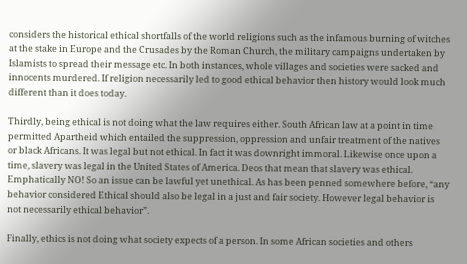considers the historical ethical shortfalls of the world religions such as the infamous burning of witches at the stake in Europe and the Crusades by the Roman Church, the military campaigns undertaken by Islamists to spread their message etc. In both instances, whole villages and societies were sacked and innocents murdered. If religion necessarily led to good ethical behavior then history would look much different than it does today.

Thirdly, being ethical is not doing what the law requires either. South African law at a point in time permitted Apartheid which entailed the suppression, oppression and unfair treatment of the natives or black Africans. It was legal but not ethical. In fact it was downright immoral. Likewise once upon a time, slavery was legal in the United States of America. Deos that mean that slavery was ethical. Emphatically NO! So an issue can be lawful yet unethical. As has been penned somewhere before, “any behavior considered Ethical should also be legal in a just and fair society. However legal behavior is not necessarily ethical behavior”.

Finally, ethics is not doing what society expects of a person. In some African societies and others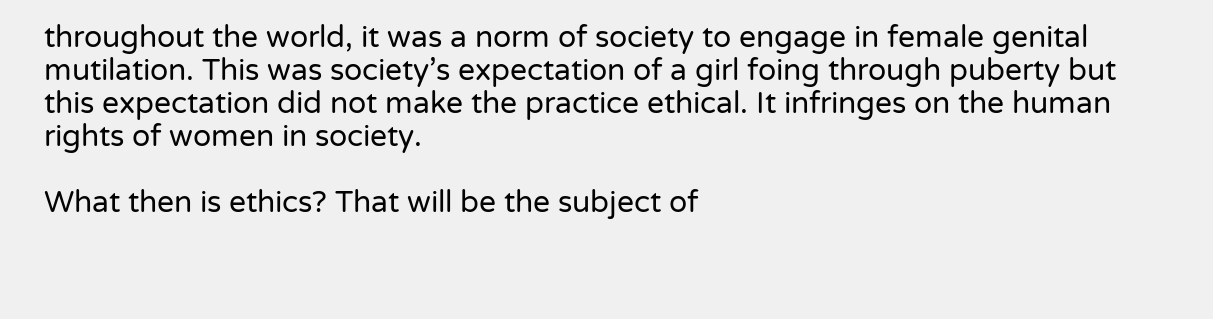throughout the world, it was a norm of society to engage in female genital mutilation. This was society’s expectation of a girl foing through puberty but this expectation did not make the practice ethical. It infringes on the human rights of women in society.

What then is ethics? That will be the subject of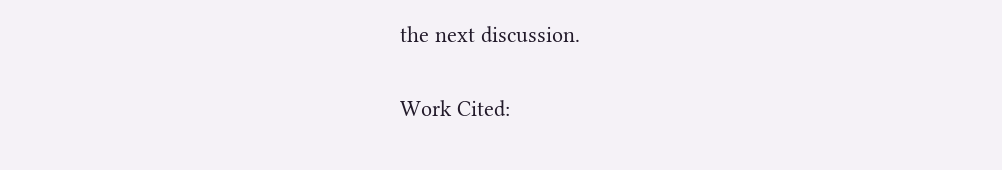the next discussion.

Work Cited: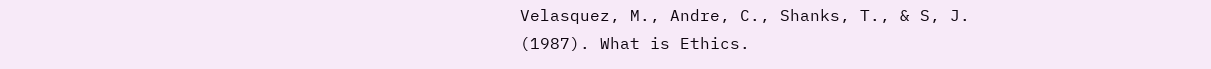Velasquez, M., Andre, C., Shanks, T., & S, J. (1987). What is Ethics.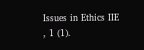Issues in Ethics IIE
, 1 (1).